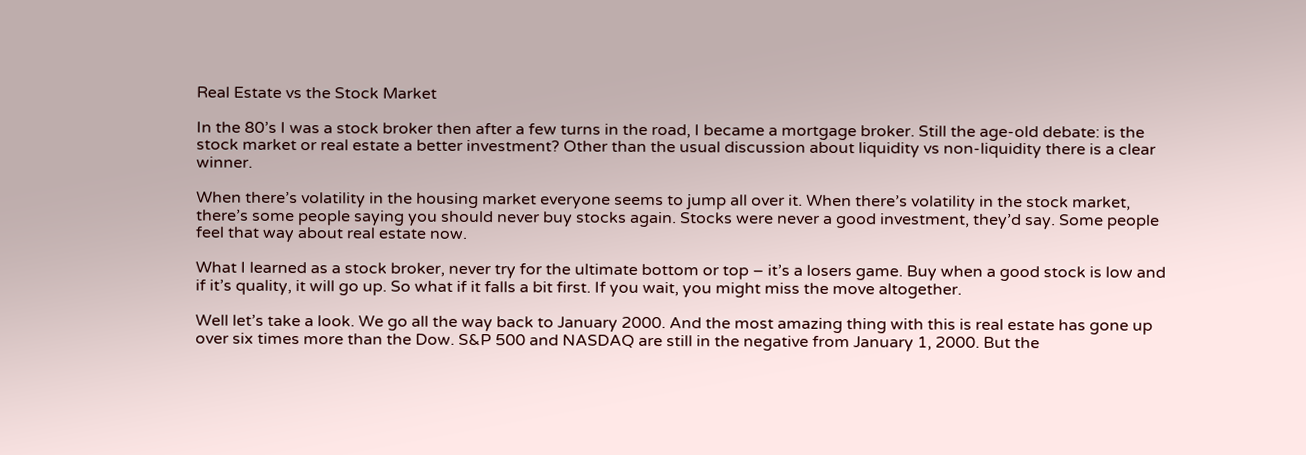Real Estate vs the Stock Market

In the 80’s I was a stock broker then after a few turns in the road, I became a mortgage broker. Still the age-old debate: is the stock market or real estate a better investment? Other than the usual discussion about liquidity vs non-liquidity there is a clear winner.

When there’s volatility in the housing market everyone seems to jump all over it. When there’s volatility in the stock market, there’s some people saying you should never buy stocks again. Stocks were never a good investment, they’d say. Some people feel that way about real estate now.

What I learned as a stock broker, never try for the ultimate bottom or top – it’s a losers game. Buy when a good stock is low and if it’s quality, it will go up. So what if it falls a bit first. If you wait, you might miss the move altogether.

Well let’s take a look. We go all the way back to January 2000. And the most amazing thing with this is real estate has gone up over six times more than the Dow. S&P 500 and NASDAQ are still in the negative from January 1, 2000. But the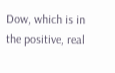Dow, which is in the positive, real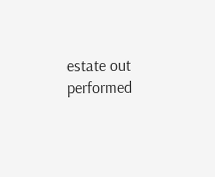estate out performed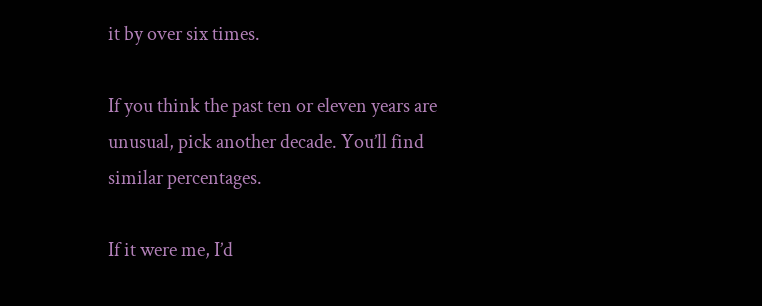it by over six times.

If you think the past ten or eleven years are unusual, pick another decade. You’ll find similar percentages.

If it were me, I’d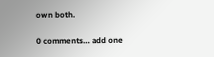own both.

0 comments… add one